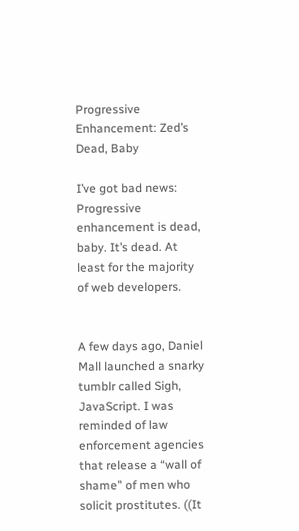Progressive Enhancement: Zed’s Dead, Baby

I’ve got bad news: Progressive enhancement is dead, baby. It’s dead. At least for the majority of web developers.


A few days ago, Daniel Mall launched a snarky tumblr called Sigh, JavaScript. I was reminded of law enforcement agencies that release a “wall of shame” of men who solicit prostitutes. ((It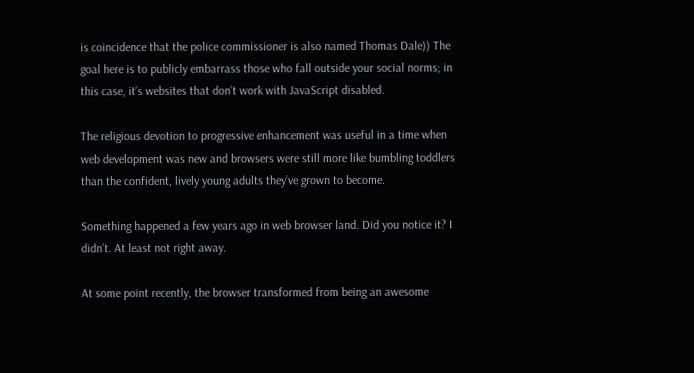is coincidence that the police commissioner is also named Thomas Dale)) The goal here is to publicly embarrass those who fall outside your social norms; in this case, it’s websites that don’t work with JavaScript disabled.

The religious devotion to progressive enhancement was useful in a time when web development was new and browsers were still more like bumbling toddlers than the confident, lively young adults they’ve grown to become.

Something happened a few years ago in web browser land. Did you notice it? I didn’t. At least not right away.

At some point recently, the browser transformed from being an awesome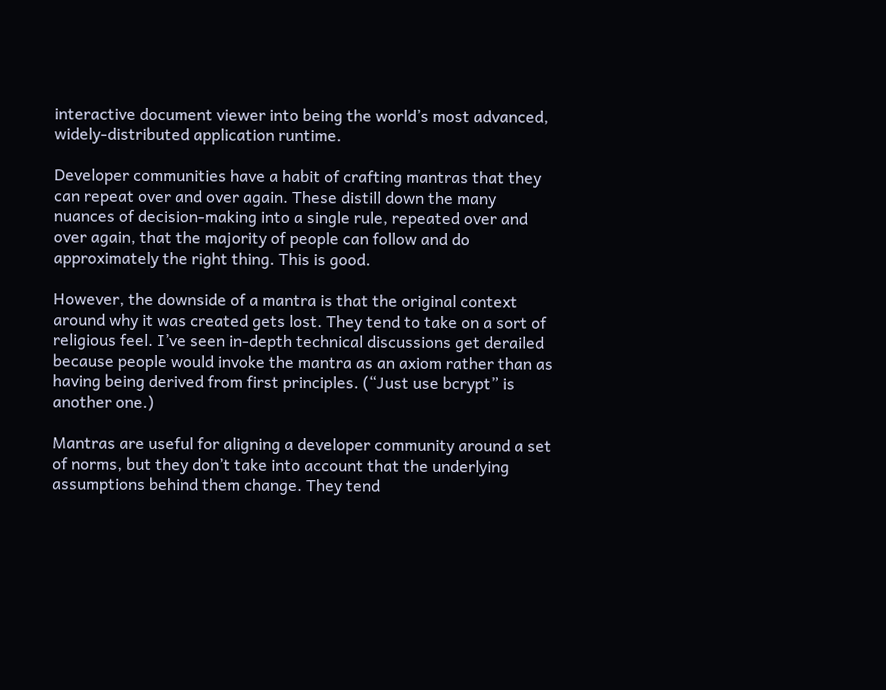interactive document viewer into being the world’s most advanced, widely-distributed application runtime.

Developer communities have a habit of crafting mantras that they can repeat over and over again. These distill down the many nuances of decision-making into a single rule, repeated over and over again, that the majority of people can follow and do approximately the right thing. This is good.

However, the downside of a mantra is that the original context around why it was created gets lost. They tend to take on a sort of religious feel. I’ve seen in-depth technical discussions get derailed because people would invoke the mantra as an axiom rather than as having being derived from first principles. (“Just use bcrypt” is another one.)

Mantras are useful for aligning a developer community around a set of norms, but they don’t take into account that the underlying assumptions behind them change. They tend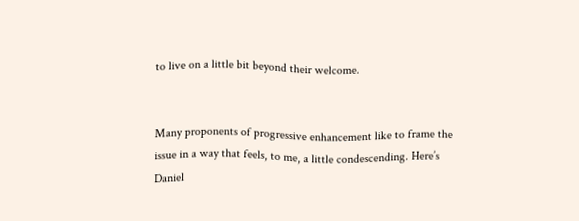to live on a little bit beyond their welcome.


Many proponents of progressive enhancement like to frame the issue in a way that feels, to me, a little condescending. Here’s Daniel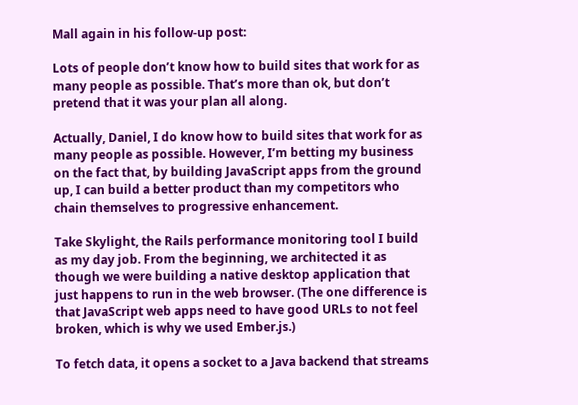Mall again in his follow-up post:

Lots of people don’t know how to build sites that work for as many people as possible. That’s more than ok, but don’t pretend that it was your plan all along.

Actually, Daniel, I do know how to build sites that work for as many people as possible. However, I’m betting my business on the fact that, by building JavaScript apps from the ground up, I can build a better product than my competitors who chain themselves to progressive enhancement.

Take Skylight, the Rails performance monitoring tool I build as my day job. From the beginning, we architected it as though we were building a native desktop application that just happens to run in the web browser. (The one difference is that JavaScript web apps need to have good URLs to not feel broken, which is why we used Ember.js.)

To fetch data, it opens a socket to a Java backend that streams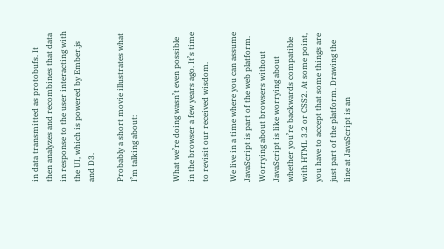in data transmitted as protobufs. It then analyzes and recombines that data in response to the user interacting with the UI, which is powered by Ember.js and D3.

Probably a short movie illustrates what I’m talking about:


What we’re doing wasn’t even possible in the browser a few years ago. It’s time to revisit our received wisdom.

We live in a time where you can assume JavaScript is part of the web platform. Worrying about browsers without JavaScript is like worrying about whether you’re backwards compatible with HTML 3.2 or CSS2. At some point, you have to accept that some things are just part of the platform. Drawing the line at JavaScript is an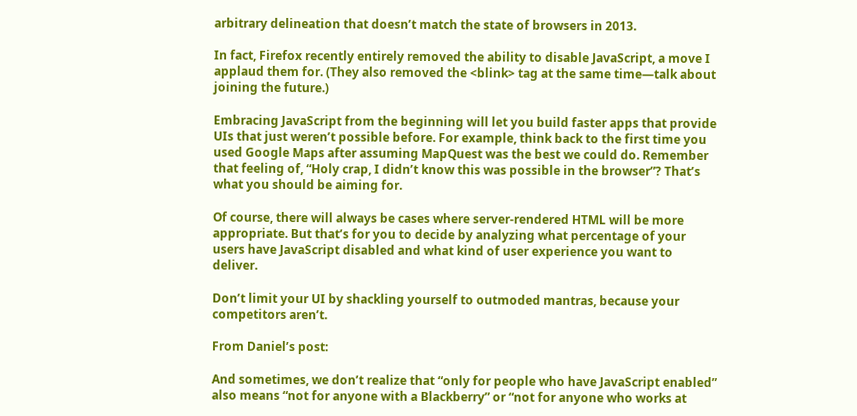arbitrary delineation that doesn’t match the state of browsers in 2013.

In fact, Firefox recently entirely removed the ability to disable JavaScript, a move I applaud them for. (They also removed the <blink> tag at the same time—talk about joining the future.)

Embracing JavaScript from the beginning will let you build faster apps that provide UIs that just weren’t possible before. For example, think back to the first time you used Google Maps after assuming MapQuest was the best we could do. Remember that feeling of, “Holy crap, I didn’t know this was possible in the browser”? That’s what you should be aiming for.

Of course, there will always be cases where server-rendered HTML will be more appropriate. But that’s for you to decide by analyzing what percentage of your users have JavaScript disabled and what kind of user experience you want to deliver.

Don’t limit your UI by shackling yourself to outmoded mantras, because your competitors aren’t.

From Daniel’s post:

And sometimes, we don’t realize that “only for people who have JavaScript enabled” also means “not for anyone with a Blackberry” or “not for anyone who works at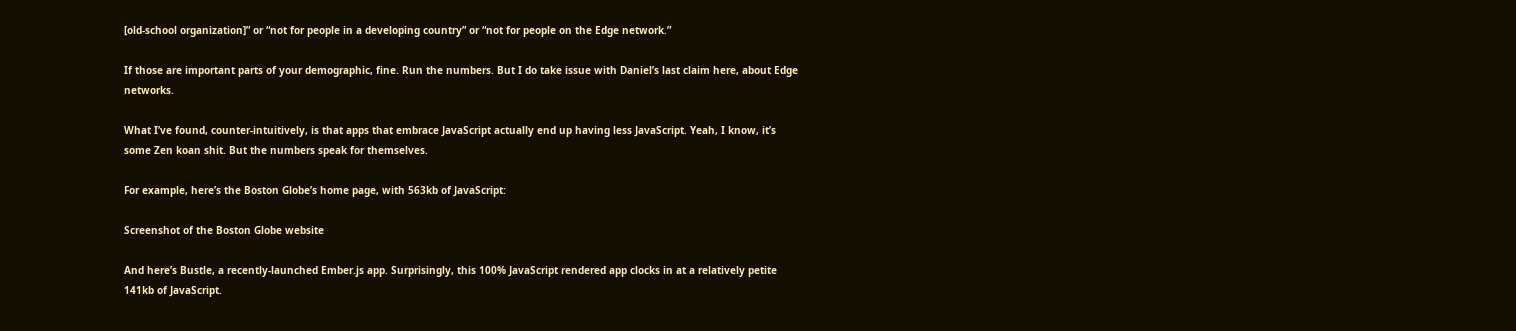[old-school organization]” or “not for people in a developing country” or “not for people on the Edge network.”

If those are important parts of your demographic, fine. Run the numbers. But I do take issue with Daniel’s last claim here, about Edge networks.

What I’ve found, counter-intuitively, is that apps that embrace JavaScript actually end up having less JavaScript. Yeah, I know, it’s some Zen koan shit. But the numbers speak for themselves.

For example, here’s the Boston Globe’s home page, with 563kb of JavaScript:

Screenshot of the Boston Globe website

And here’s Bustle, a recently-launched Ember.js app. Surprisingly, this 100% JavaScript rendered app clocks in at a relatively petite 141kb of JavaScript.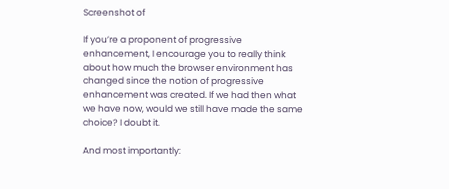Screenshot of

If you’re a proponent of progressive enhancement, I encourage you to really think about how much the browser environment has changed since the notion of progressive enhancement was created. If we had then what we have now, would we still have made the same choice? I doubt it.

And most importantly: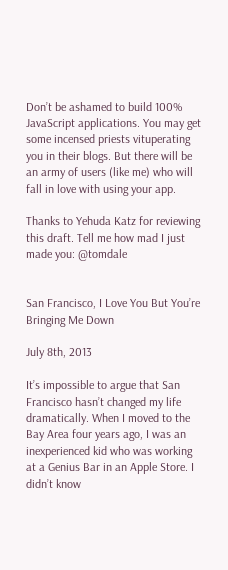Don’t be ashamed to build 100% JavaScript applications. You may get some incensed priests vituperating you in their blogs. But there will be an army of users (like me) who will fall in love with using your app.

Thanks to Yehuda Katz for reviewing this draft. Tell me how mad I just made you: @tomdale


San Francisco, I Love You But You’re Bringing Me Down

July 8th, 2013

It’s impossible to argue that San Francisco hasn’t changed my life dramatically. When I moved to the Bay Area four years ago, I was an inexperienced kid who was working at a Genius Bar in an Apple Store. I didn’t know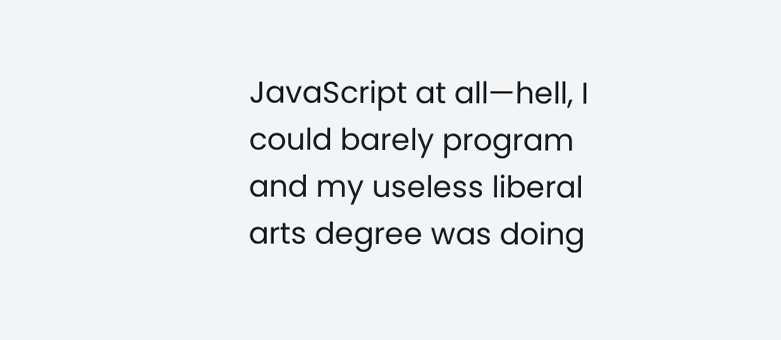JavaScript at all—hell, I could barely program and my useless liberal arts degree was doing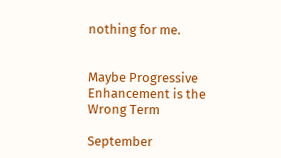nothing for me.


Maybe Progressive Enhancement is the Wrong Term

September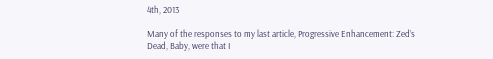4th, 2013

Many of the responses to my last article, Progressive Enhancement: Zed’s Dead, Baby, were that I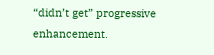“didn’t get” progressive enhancement.